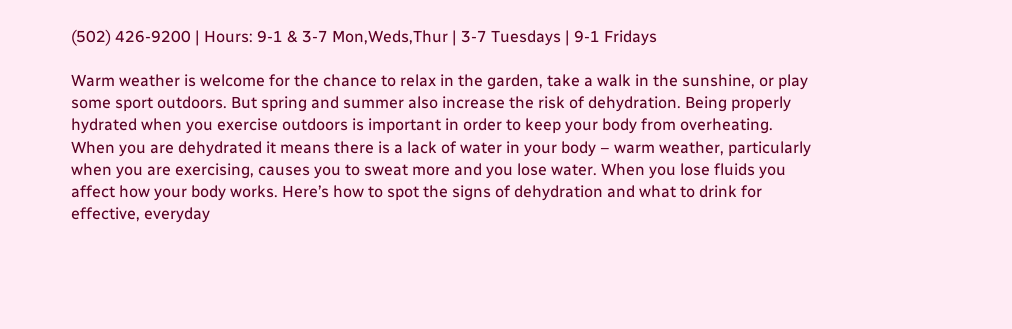(502) 426-9200 | Hours: 9-1 & 3-7 Mon,Weds,Thur | 3-7 Tuesdays | 9-1 Fridays

Warm weather is welcome for the chance to relax in the garden, take a walk in the sunshine, or play some sport outdoors. But spring and summer also increase the risk of dehydration. Being properly hydrated when you exercise outdoors is important in order to keep your body from overheating. When you are dehydrated it means there is a lack of water in your body – warm weather, particularly when you are exercising, causes you to sweat more and you lose water. When you lose fluids you affect how your body works. Here’s how to spot the signs of dehydration and what to drink for effective, everyday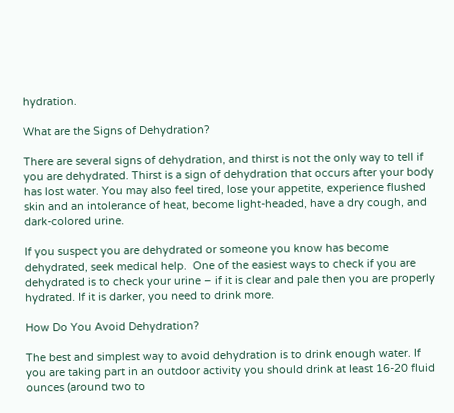hydration.

What are the Signs of Dehydration?

There are several signs of dehydration, and thirst is not the only way to tell if you are dehydrated. Thirst is a sign of dehydration that occurs after your body has lost water. You may also feel tired, lose your appetite, experience flushed skin and an intolerance of heat, become light-headed, have a dry cough, and dark-colored urine.

If you suspect you are dehydrated or someone you know has become dehydrated, seek medical help.  One of the easiest ways to check if you are dehydrated is to check your urine – if it is clear and pale then you are properly hydrated. If it is darker, you need to drink more.

How Do You Avoid Dehydration?

The best and simplest way to avoid dehydration is to drink enough water. If you are taking part in an outdoor activity you should drink at least 16-20 fluid ounces (around two to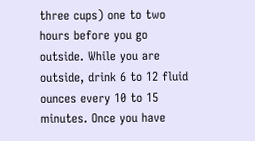three cups) one to two hours before you go outside. While you are outside, drink 6 to 12 fluid ounces every 10 to 15 minutes. Once you have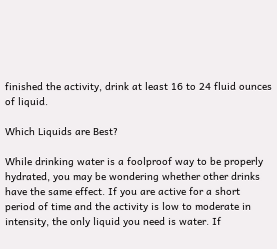finished the activity, drink at least 16 to 24 fluid ounces of liquid.

Which Liquids are Best?

While drinking water is a foolproof way to be properly hydrated, you may be wondering whether other drinks have the same effect. If you are active for a short period of time and the activity is low to moderate in intensity, the only liquid you need is water. If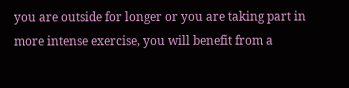you are outside for longer or you are taking part in more intense exercise, you will benefit from a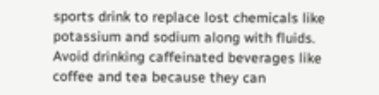sports drink to replace lost chemicals like potassium and sodium along with fluids. Avoid drinking caffeinated beverages like coffee and tea because they can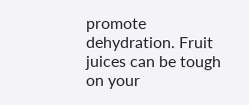promote dehydration. Fruit juices can be tough on your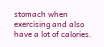stomach when exercising and also have a lot of calories.